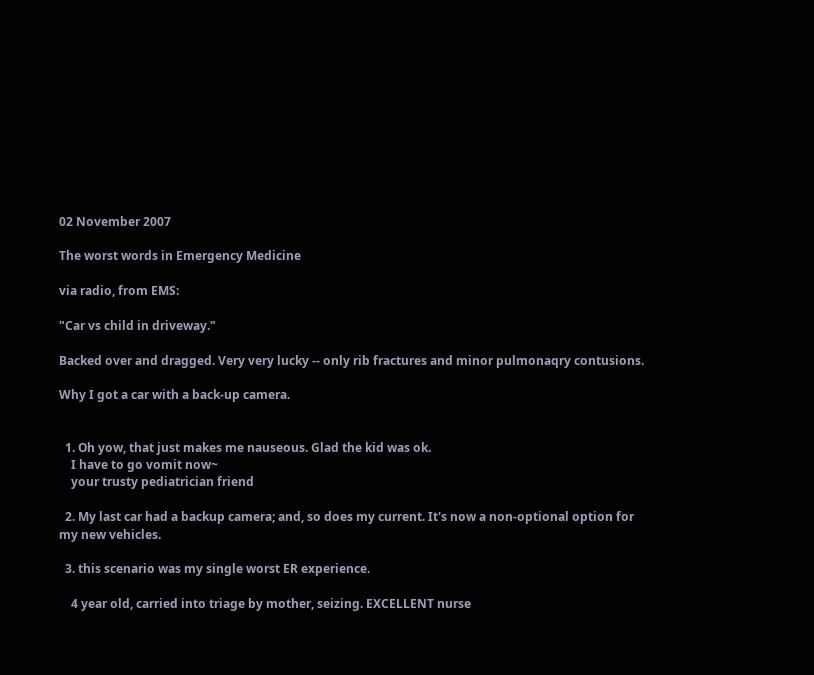02 November 2007

The worst words in Emergency Medicine

via radio, from EMS:

"Car vs child in driveway."

Backed over and dragged. Very very lucky -- only rib fractures and minor pulmonaqry contusions.

Why I got a car with a back-up camera.


  1. Oh yow, that just makes me nauseous. Glad the kid was ok.
    I have to go vomit now~
    your trusty pediatrician friend

  2. My last car had a backup camera; and, so does my current. It's now a non-optional option for my new vehicles.

  3. this scenario was my single worst ER experience.

    4 year old, carried into triage by mother, seizing. EXCELLENT nurse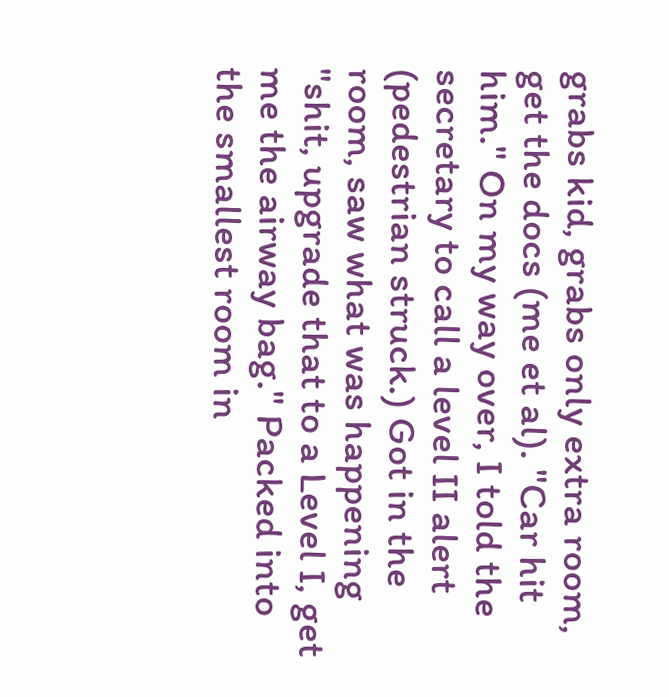grabs kid, grabs only extra room, get the docs (me et al). "Car hit him." On my way over, I told the secretary to call a level II alert (pedestrian struck.) Got in the room, saw what was happening "shit, upgrade that to a Level I, get me the airway bag." Packed into the smallest room in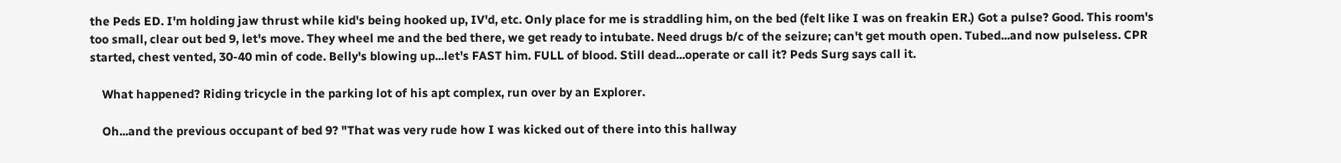the Peds ED. I'm holding jaw thrust while kid's being hooked up, IV'd, etc. Only place for me is straddling him, on the bed (felt like I was on freakin ER.) Got a pulse? Good. This room's too small, clear out bed 9, let's move. They wheel me and the bed there, we get ready to intubate. Need drugs b/c of the seizure; can't get mouth open. Tubed...and now pulseless. CPR started, chest vented, 30-40 min of code. Belly's blowing up...let's FAST him. FULL of blood. Still dead...operate or call it? Peds Surg says call it.

    What happened? Riding tricycle in the parking lot of his apt complex, run over by an Explorer.

    Oh...and the previous occupant of bed 9? "That was very rude how I was kicked out of there into this hallway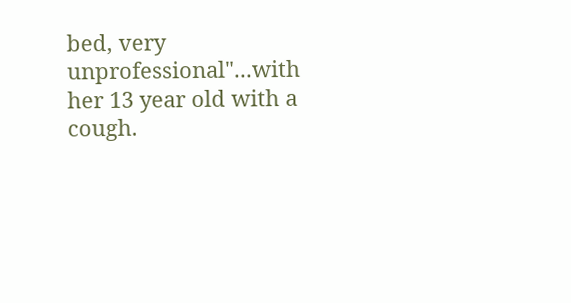bed, very unprofessional"...with her 13 year old with a cough.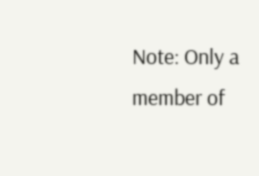Note: Only a member of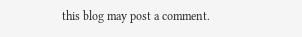this blog may post a comment.